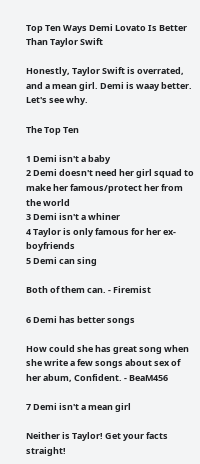Top Ten Ways Demi Lovato Is Better Than Taylor Swift

Honestly, Taylor Swift is overrated, and a mean girl. Demi is waay better. Let's see why.

The Top Ten

1 Demi isn't a baby
2 Demi doesn't need her girl squad to make her famous/protect her from the world
3 Demi isn't a whiner
4 Taylor is only famous for her ex-boyfriends
5 Demi can sing

Both of them can. - Firemist

6 Demi has better songs

How could she has great song when she write a few songs about sex of her abum, Confident. - BeaM456

7 Demi isn't a mean girl

Neither is Taylor! Get your facts straight!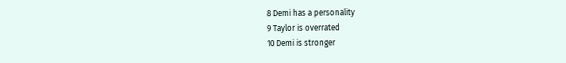8 Demi has a personality
9 Taylor is overrated
10 Demi is stronger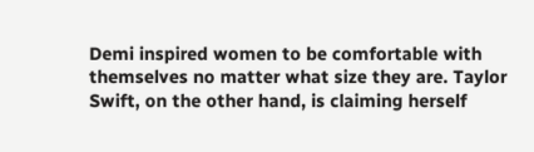Demi inspired women to be comfortable with themselves no matter what size they are. Taylor Swift, on the other hand, is claiming herself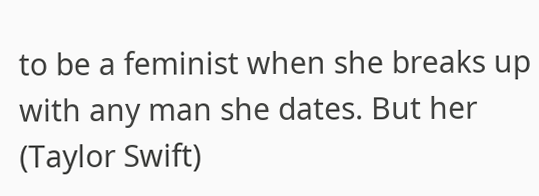to be a feminist when she breaks up with any man she dates. But her (Taylor Swift)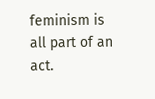feminism is all part of an act.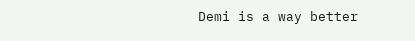Demi is a way better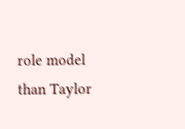role model than Taylor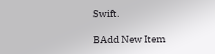Swift.

BAdd New Item